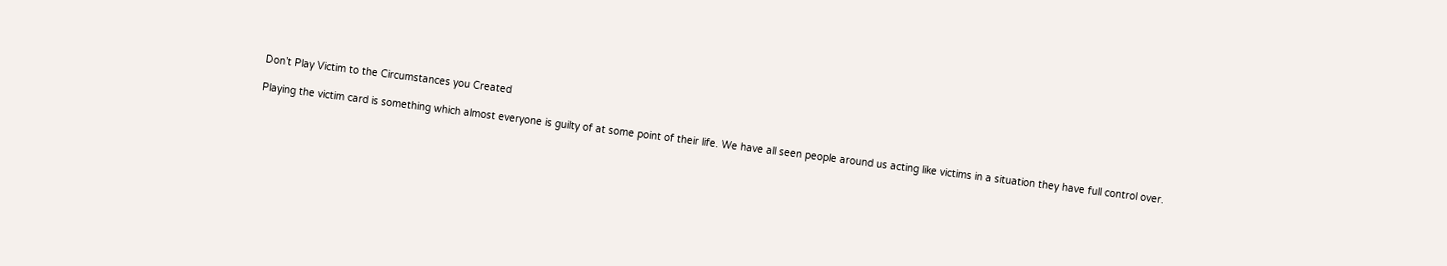Don’t Play Victim to the Circumstances you Created

Playing the victim card is something which almost everyone is guilty of at some point of their life. We have all seen people around us acting like victims in a situation they have full control over.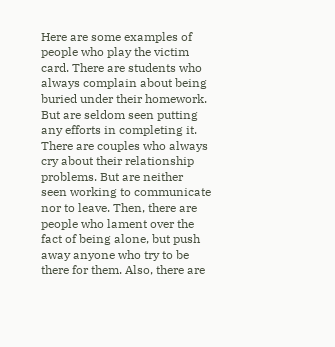Here are some examples of people who play the victim card. There are students who always complain about being buried under their homework. But are seldom seen putting any efforts in completing it. There are couples who always cry about their relationship problems. But are neither seen working to communicate nor to leave. Then, there are people who lament over the fact of being alone, but push away anyone who try to be there for them. Also, there are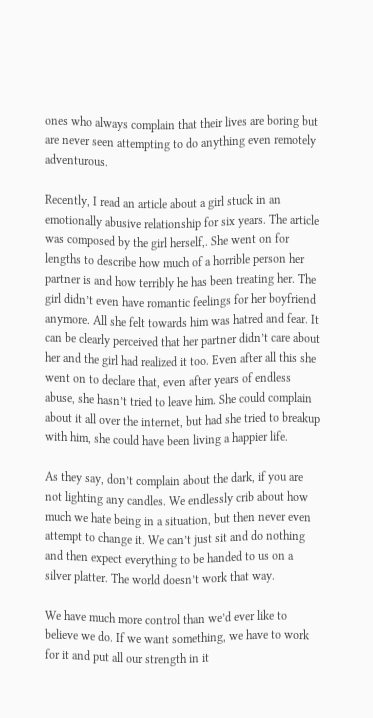ones who always complain that their lives are boring but are never seen attempting to do anything even remotely adventurous.

Recently, I read an article about a girl stuck in an emotionally abusive relationship for six years. The article was composed by the girl herself,. She went on for lengths to describe how much of a horrible person her partner is and how terribly he has been treating her. The girl didn’t even have romantic feelings for her boyfriend anymore. All she felt towards him was hatred and fear. It can be clearly perceived that her partner didn’t care about her and the girl had realized it too. Even after all this she went on to declare that, even after years of endless abuse, she hasn’t tried to leave him. She could complain about it all over the internet, but had she tried to breakup with him, she could have been living a happier life.

As they say, don’t complain about the dark, if you are not lighting any candles. We endlessly crib about how much we hate being in a situation, but then never even attempt to change it. We can’t just sit and do nothing and then expect everything to be handed to us on a silver platter. The world doesn’t work that way.

We have much more control than we’d ever like to believe we do. If we want something, we have to work for it and put all our strength in it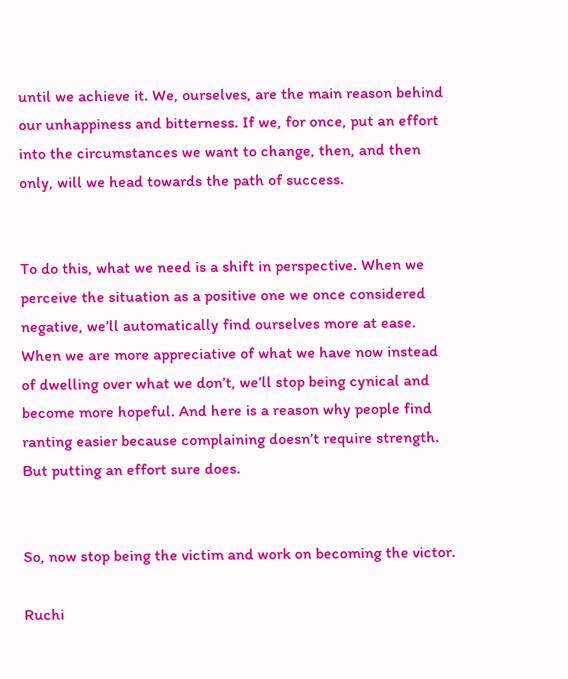until we achieve it. We, ourselves, are the main reason behind our unhappiness and bitterness. If we, for once, put an effort into the circumstances we want to change, then, and then only, will we head towards the path of success.


To do this, what we need is a shift in perspective. When we perceive the situation as a positive one we once considered negative, we’ll automatically find ourselves more at ease. When we are more appreciative of what we have now instead of dwelling over what we don’t, we’ll stop being cynical and become more hopeful. And here is a reason why people find ranting easier because complaining doesn’t require strength. But putting an effort sure does.


So, now stop being the victim and work on becoming the victor.

Ruchi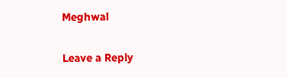Meghwal

Leave a Reply